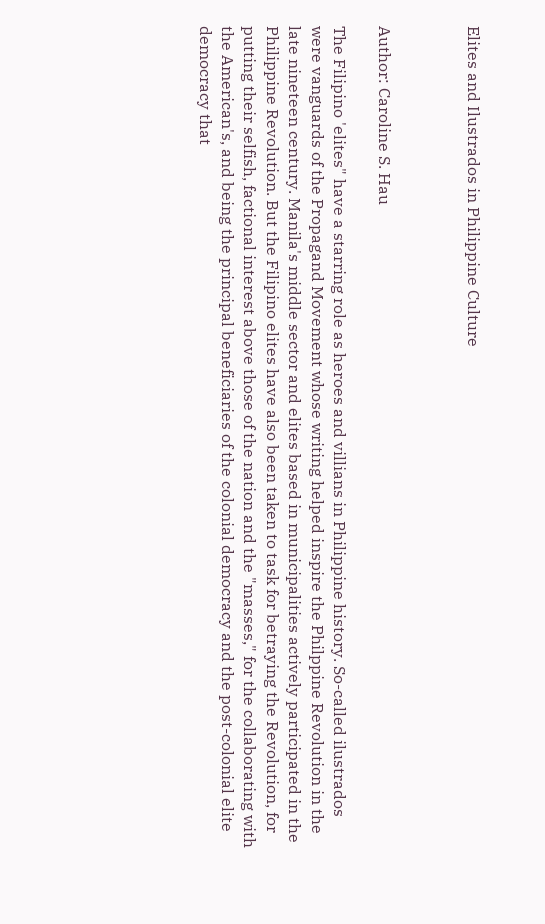Elites and Ilustrados in Philippine Culture



Author: Caroline S. Hau

The Filipino 'elites" have a starring role as heroes and villians in Philippine history. So-called ilustrados were vanguards of the Propagand Movement whose writing helped inspire the Philppine Revolution in the late nineteen century. Manila's middle sector and elites based in municipalities actively participated in the Philippine Revolution. But the Filipino elites have also been taken to task for betraying the Revolution, for putting their selfish, factional interest above those of the nation and the "masses," for the collaborating with the American's, and being the principal beneficiaries of the colonial democracy and the post-colonial elite democracy that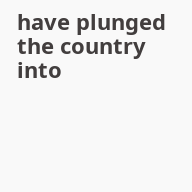have plunged the country into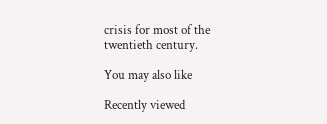crisis for most of the twentieth century.

You may also like

Recently viewed